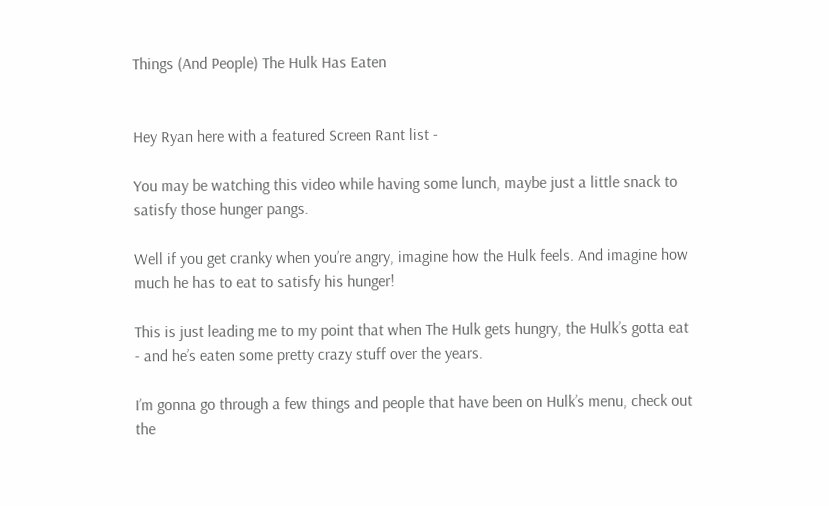Things (And People) The Hulk Has Eaten


Hey Ryan here with a featured Screen Rant list -

You may be watching this video while having some lunch, maybe just a little snack to satisfy those hunger pangs.

Well if you get cranky when you’re angry, imagine how the Hulk feels. And imagine how much he has to eat to satisfy his hunger!

This is just leading me to my point that when The Hulk gets hungry, the Hulk’s gotta eat - and he’s eaten some pretty crazy stuff over the years.

I’m gonna go through a few things and people that have been on Hulk’s menu, check out the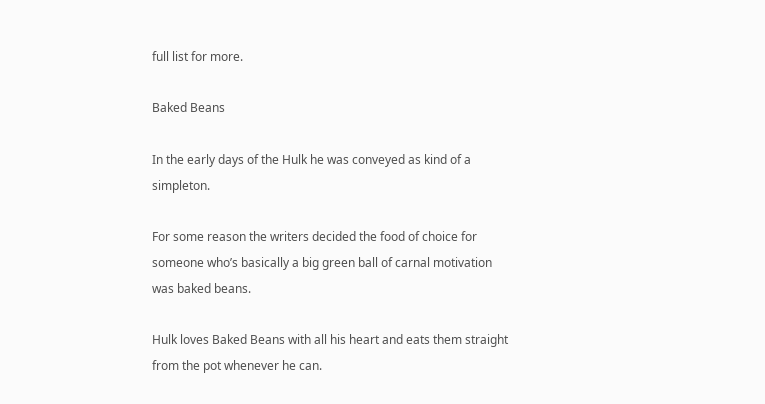full list for more.

Baked Beans

In the early days of the Hulk he was conveyed as kind of a simpleton.

For some reason the writers decided the food of choice for someone who’s basically a big green ball of carnal motivation was baked beans.

Hulk loves Baked Beans with all his heart and eats them straight from the pot whenever he can.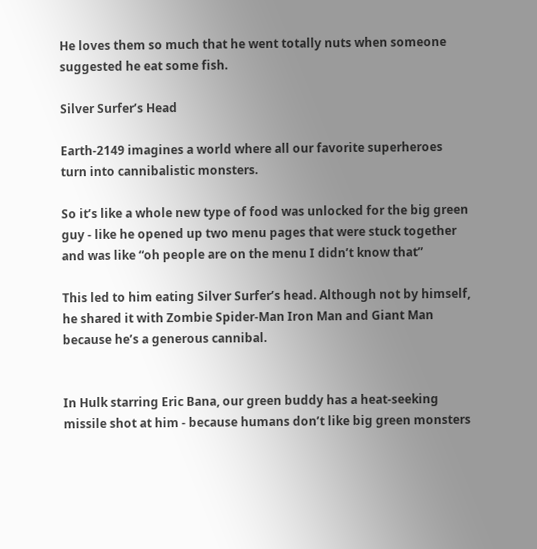He loves them so much that he went totally nuts when someone suggested he eat some fish.

Silver Surfer’s Head

Earth-2149 imagines a world where all our favorite superheroes turn into cannibalistic monsters.

So it’s like a whole new type of food was unlocked for the big green guy - like he opened up two menu pages that were stuck together and was like “oh people are on the menu I didn’t know that”

This led to him eating Silver Surfer’s head. Although not by himself, he shared it with Zombie Spider-Man Iron Man and Giant Man because he’s a generous cannibal.


In Hulk starring Eric Bana, our green buddy has a heat-seeking missile shot at him - because humans don’t like big green monsters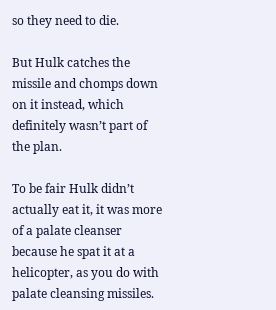so they need to die.

But Hulk catches the missile and chomps down on it instead, which definitely wasn’t part of the plan.

To be fair Hulk didn’t actually eat it, it was more of a palate cleanser because he spat it at a helicopter, as you do with palate cleansing missiles.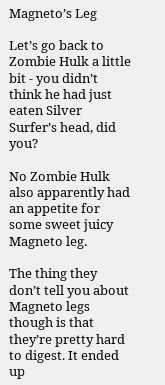Magneto’s Leg

Let’s go back to Zombie Hulk a little bit - you didn’t think he had just eaten Silver Surfer’s head, did you?

No Zombie Hulk also apparently had an appetite for some sweet juicy Magneto leg.

The thing they don’t tell you about Magneto legs though is that they’re pretty hard to digest. It ended up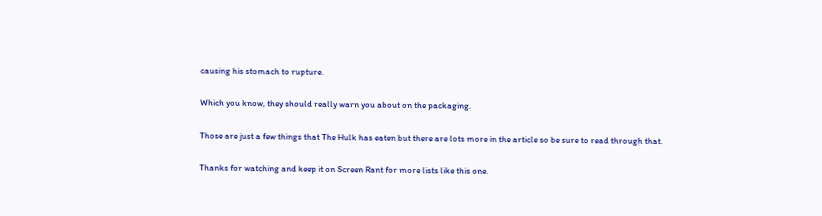causing his stomach to rupture.

Which you know, they should really warn you about on the packaging.

Those are just a few things that The Hulk has eaten but there are lots more in the article so be sure to read through that.

Thanks for watching and keep it on Screen Rant for more lists like this one.